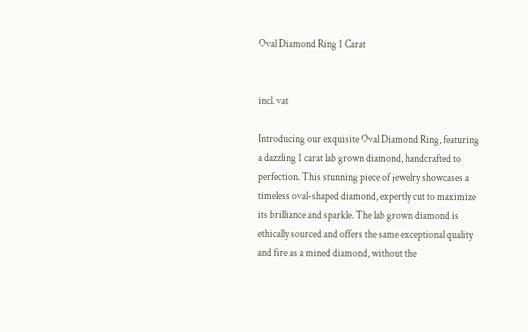Oval Diamond Ring 1 Carat


incl. vat

Introducing our exquisite Oval Diamond Ring, featuring a dazzling 1 carat lab grown diamond, handcrafted to perfection. This stunning piece of jewelry showcases a timeless oval-shaped diamond, expertly cut to maximize its brilliance and sparkle. The lab grown diamond is ethically sourced and offers the same exceptional quality and fire as a mined diamond, without the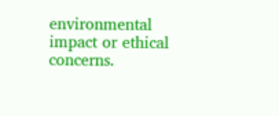environmental impact or ethical concerns.